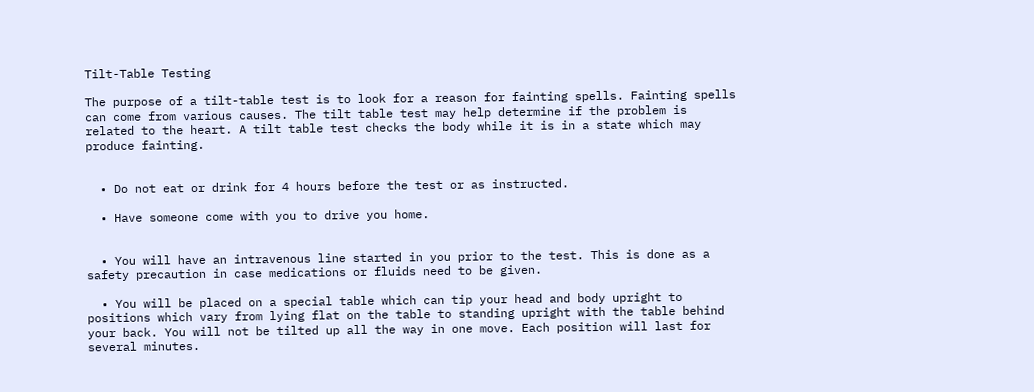Tilt-Table Testing

The purpose of a tilt-table test is to look for a reason for fainting spells. Fainting spells can come from various causes. The tilt table test may help determine if the problem is related to the heart. A tilt table test checks the body while it is in a state which may produce fainting.


  • Do not eat or drink for 4 hours before the test or as instructed.

  • Have someone come with you to drive you home.


  • You will have an intravenous line started in you prior to the test. This is done as a safety precaution in case medications or fluids need to be given.

  • You will be placed on a special table which can tip your head and body upright to positions which vary from lying flat on the table to standing upright with the table behind your back. You will not be tilted up all the way in one move. Each position will last for several minutes.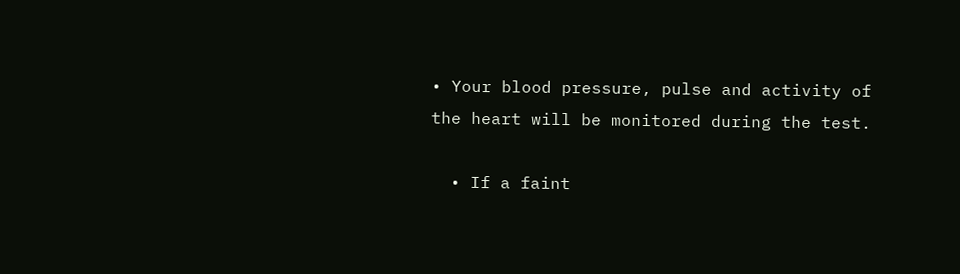• Your blood pressure, pulse and activity of the heart will be monitored during the test.

  • If a faint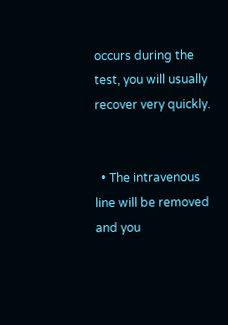occurs during the test, you will usually recover very quickly.


  • The intravenous line will be removed and you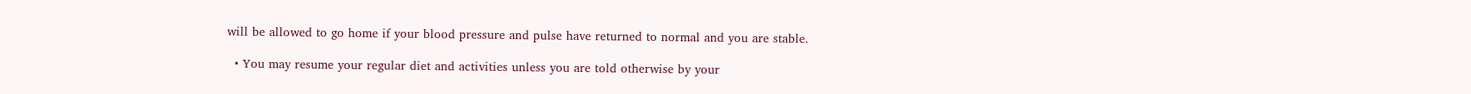will be allowed to go home if your blood pressure and pulse have returned to normal and you are stable.

  • You may resume your regular diet and activities unless you are told otherwise by your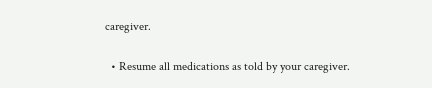caregiver.

  • Resume all medications as told by your caregiver.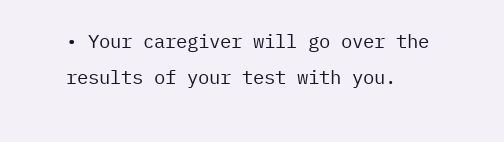• Your caregiver will go over the results of your test with you.